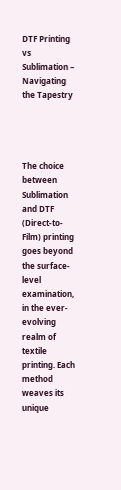DTF Printing vs Sublimation – Navigating the Tapestry




The choice between Sublimation and DTF (Direct-to-Film) printing goes beyond the surface-level examination, in the ever-evolving realm of textile printing. Each method weaves its unique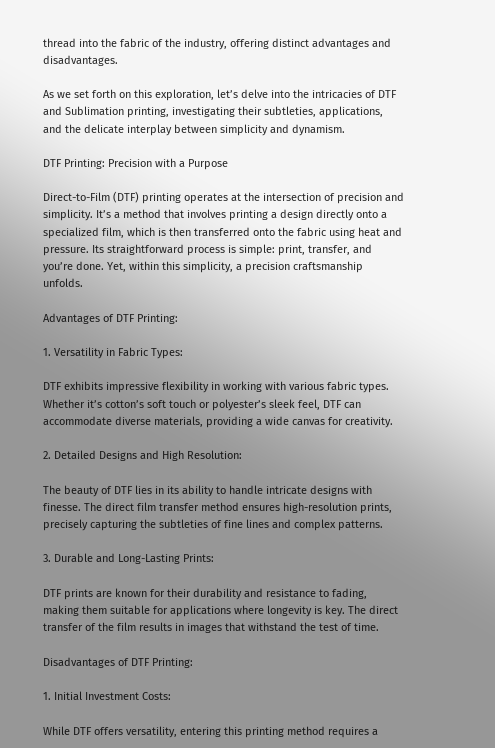thread into the fabric of the industry, offering distinct advantages and disadvantages.

As we set forth on this exploration, let’s delve into the intricacies of DTF and Sublimation printing, investigating their subtleties, applications, and the delicate interplay between simplicity and dynamism.

DTF Printing: Precision with a Purpose

Direct-to-Film (DTF) printing operates at the intersection of precision and simplicity. It’s a method that involves printing a design directly onto a specialized film, which is then transferred onto the fabric using heat and pressure. Its straightforward process is simple: print, transfer, and you’re done. Yet, within this simplicity, a precision craftsmanship unfolds.

Advantages of DTF Printing:

1. Versatility in Fabric Types:

DTF exhibits impressive flexibility in working with various fabric types. Whether it’s cotton’s soft touch or polyester’s sleek feel, DTF can accommodate diverse materials, providing a wide canvas for creativity.

2. Detailed Designs and High Resolution:

The beauty of DTF lies in its ability to handle intricate designs with finesse. The direct film transfer method ensures high-resolution prints, precisely capturing the subtleties of fine lines and complex patterns.

3. Durable and Long-Lasting Prints:

DTF prints are known for their durability and resistance to fading, making them suitable for applications where longevity is key. The direct transfer of the film results in images that withstand the test of time.

Disadvantages of DTF Printing:

1. Initial Investment Costs:

While DTF offers versatility, entering this printing method requires a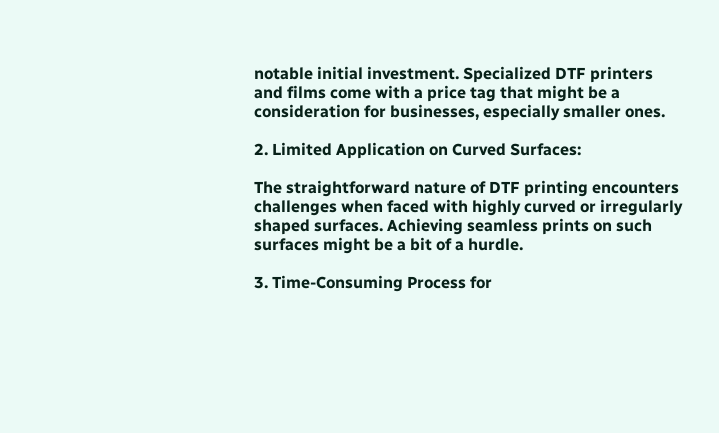notable initial investment. Specialized DTF printers and films come with a price tag that might be a consideration for businesses, especially smaller ones.

2. Limited Application on Curved Surfaces:

The straightforward nature of DTF printing encounters challenges when faced with highly curved or irregularly shaped surfaces. Achieving seamless prints on such surfaces might be a bit of a hurdle.

3. Time-Consuming Process for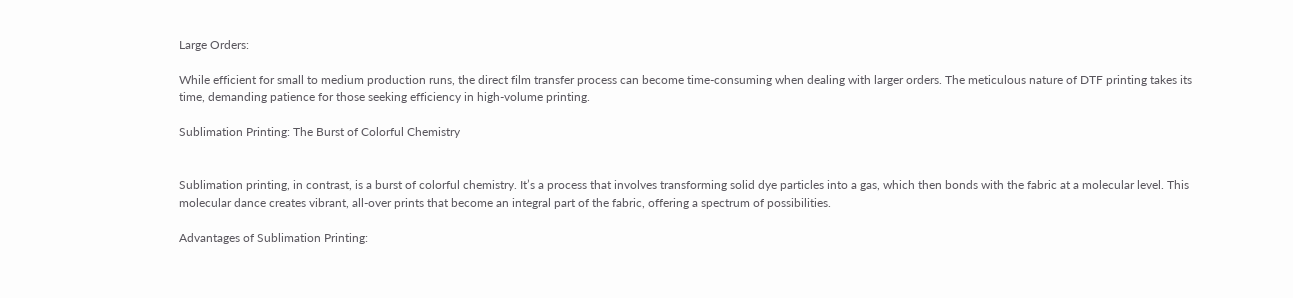Large Orders:

While efficient for small to medium production runs, the direct film transfer process can become time-consuming when dealing with larger orders. The meticulous nature of DTF printing takes its time, demanding patience for those seeking efficiency in high-volume printing.

Sublimation Printing: The Burst of Colorful Chemistry


Sublimation printing, in contrast, is a burst of colorful chemistry. It’s a process that involves transforming solid dye particles into a gas, which then bonds with the fabric at a molecular level. This molecular dance creates vibrant, all-over prints that become an integral part of the fabric, offering a spectrum of possibilities.

Advantages of Sublimation Printing: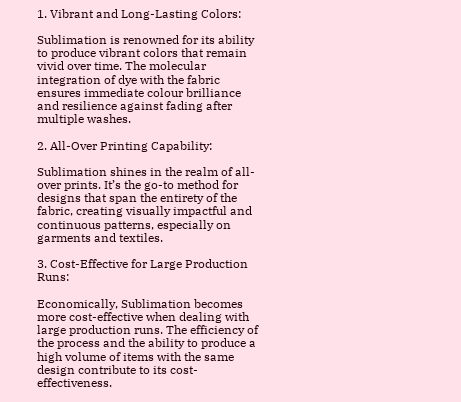1. Vibrant and Long-Lasting Colors:

Sublimation is renowned for its ability to produce vibrant colors that remain vivid over time. The molecular integration of dye with the fabric ensures immediate colour brilliance and resilience against fading after multiple washes.

2. All-Over Printing Capability:

Sublimation shines in the realm of all-over prints. It’s the go-to method for designs that span the entirety of the fabric, creating visually impactful and continuous patterns, especially on garments and textiles.

3. Cost-Effective for Large Production Runs:

Economically, Sublimation becomes more cost-effective when dealing with large production runs. The efficiency of the process and the ability to produce a high volume of items with the same design contribute to its cost-effectiveness.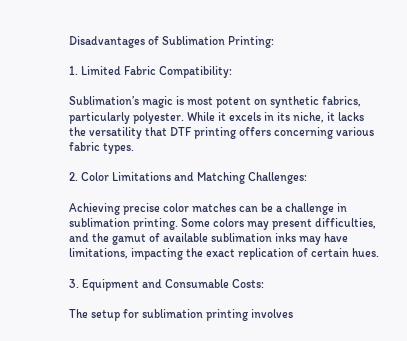Disadvantages of Sublimation Printing:

1. Limited Fabric Compatibility:

Sublimation’s magic is most potent on synthetic fabrics, particularly polyester. While it excels in its niche, it lacks the versatility that DTF printing offers concerning various fabric types.

2. Color Limitations and Matching Challenges:

Achieving precise color matches can be a challenge in sublimation printing. Some colors may present difficulties, and the gamut of available sublimation inks may have limitations, impacting the exact replication of certain hues.

3. Equipment and Consumable Costs:

The setup for sublimation printing involves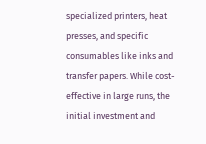specialized printers, heat presses, and specific consumables like inks and transfer papers. While cost-effective in large runs, the initial investment and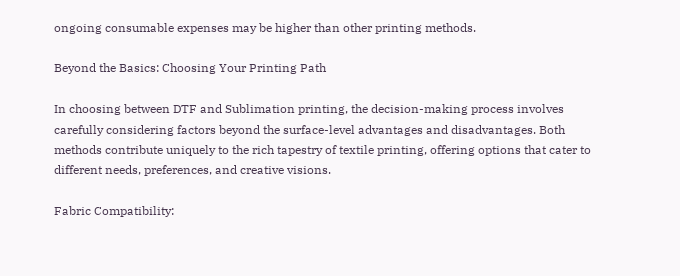ongoing consumable expenses may be higher than other printing methods.

Beyond the Basics: Choosing Your Printing Path

In choosing between DTF and Sublimation printing, the decision-making process involves carefully considering factors beyond the surface-level advantages and disadvantages. Both methods contribute uniquely to the rich tapestry of textile printing, offering options that cater to different needs, preferences, and creative visions.

Fabric Compatibility: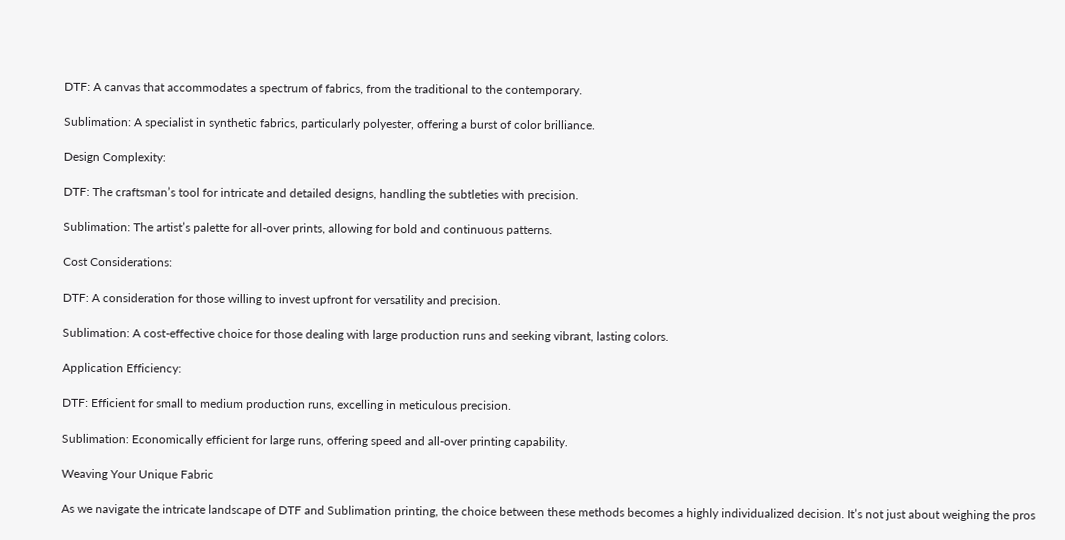DTF: A canvas that accommodates a spectrum of fabrics, from the traditional to the contemporary.

Sublimation: A specialist in synthetic fabrics, particularly polyester, offering a burst of color brilliance.

Design Complexity:

DTF: The craftsman’s tool for intricate and detailed designs, handling the subtleties with precision.

Sublimation: The artist’s palette for all-over prints, allowing for bold and continuous patterns.

Cost Considerations:

DTF: A consideration for those willing to invest upfront for versatility and precision.

Sublimation: A cost-effective choice for those dealing with large production runs and seeking vibrant, lasting colors.

Application Efficiency:

DTF: Efficient for small to medium production runs, excelling in meticulous precision.

Sublimation: Economically efficient for large runs, offering speed and all-over printing capability.

Weaving Your Unique Fabric

As we navigate the intricate landscape of DTF and Sublimation printing, the choice between these methods becomes a highly individualized decision. It’s not just about weighing the pros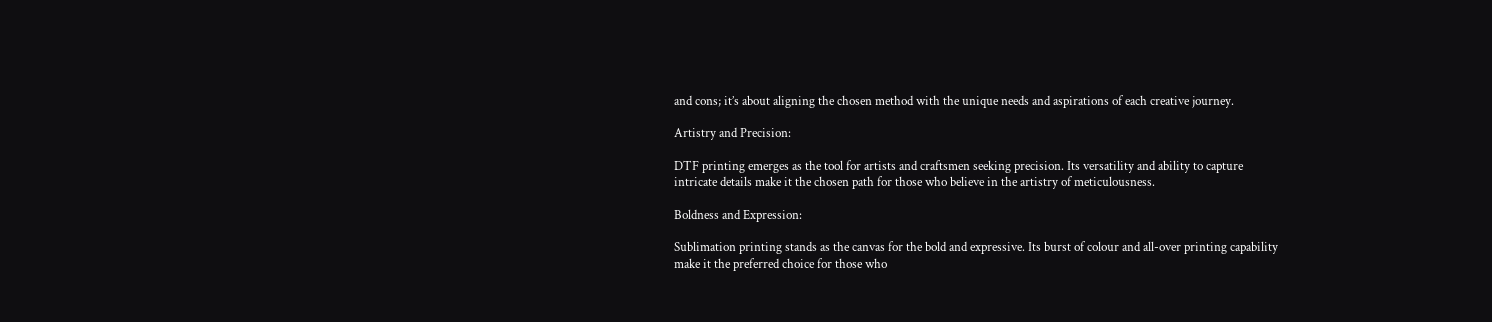and cons; it’s about aligning the chosen method with the unique needs and aspirations of each creative journey.

Artistry and Precision:

DTF printing emerges as the tool for artists and craftsmen seeking precision. Its versatility and ability to capture intricate details make it the chosen path for those who believe in the artistry of meticulousness.

Boldness and Expression:

Sublimation printing stands as the canvas for the bold and expressive. Its burst of colour and all-over printing capability make it the preferred choice for those who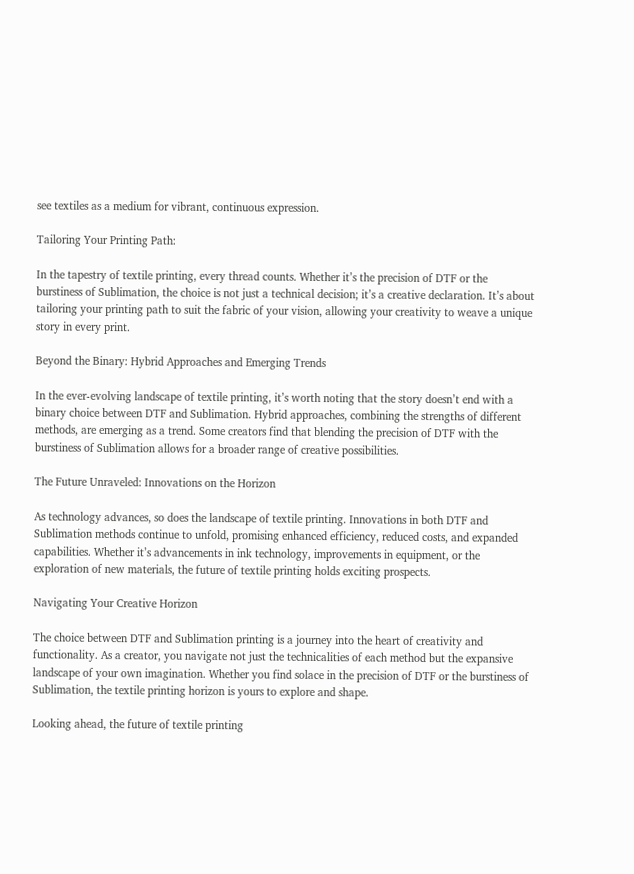see textiles as a medium for vibrant, continuous expression.

Tailoring Your Printing Path:

In the tapestry of textile printing, every thread counts. Whether it’s the precision of DTF or the burstiness of Sublimation, the choice is not just a technical decision; it’s a creative declaration. It’s about tailoring your printing path to suit the fabric of your vision, allowing your creativity to weave a unique story in every print.

Beyond the Binary: Hybrid Approaches and Emerging Trends

In the ever-evolving landscape of textile printing, it’s worth noting that the story doesn’t end with a binary choice between DTF and Sublimation. Hybrid approaches, combining the strengths of different methods, are emerging as a trend. Some creators find that blending the precision of DTF with the burstiness of Sublimation allows for a broader range of creative possibilities.

The Future Unraveled: Innovations on the Horizon

As technology advances, so does the landscape of textile printing. Innovations in both DTF and Sublimation methods continue to unfold, promising enhanced efficiency, reduced costs, and expanded capabilities. Whether it’s advancements in ink technology, improvements in equipment, or the exploration of new materials, the future of textile printing holds exciting prospects.

Navigating Your Creative Horizon

The choice between DTF and Sublimation printing is a journey into the heart of creativity and functionality. As a creator, you navigate not just the technicalities of each method but the expansive landscape of your own imagination. Whether you find solace in the precision of DTF or the burstiness of Sublimation, the textile printing horizon is yours to explore and shape.

Looking ahead, the future of textile printing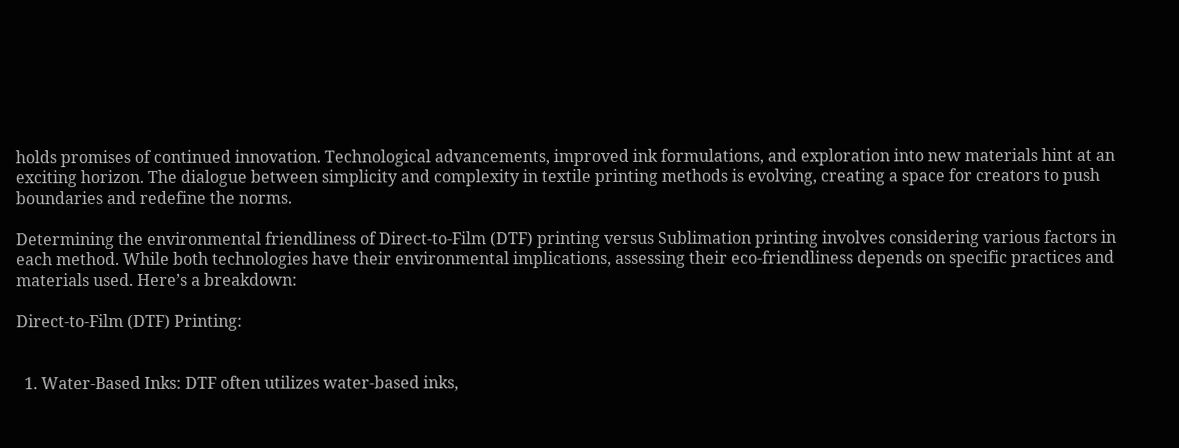holds promises of continued innovation. Technological advancements, improved ink formulations, and exploration into new materials hint at an exciting horizon. The dialogue between simplicity and complexity in textile printing methods is evolving, creating a space for creators to push boundaries and redefine the norms.

Determining the environmental friendliness of Direct-to-Film (DTF) printing versus Sublimation printing involves considering various factors in each method. While both technologies have their environmental implications, assessing their eco-friendliness depends on specific practices and materials used. Here’s a breakdown:

Direct-to-Film (DTF) Printing:


  1. Water-Based Inks: DTF often utilizes water-based inks,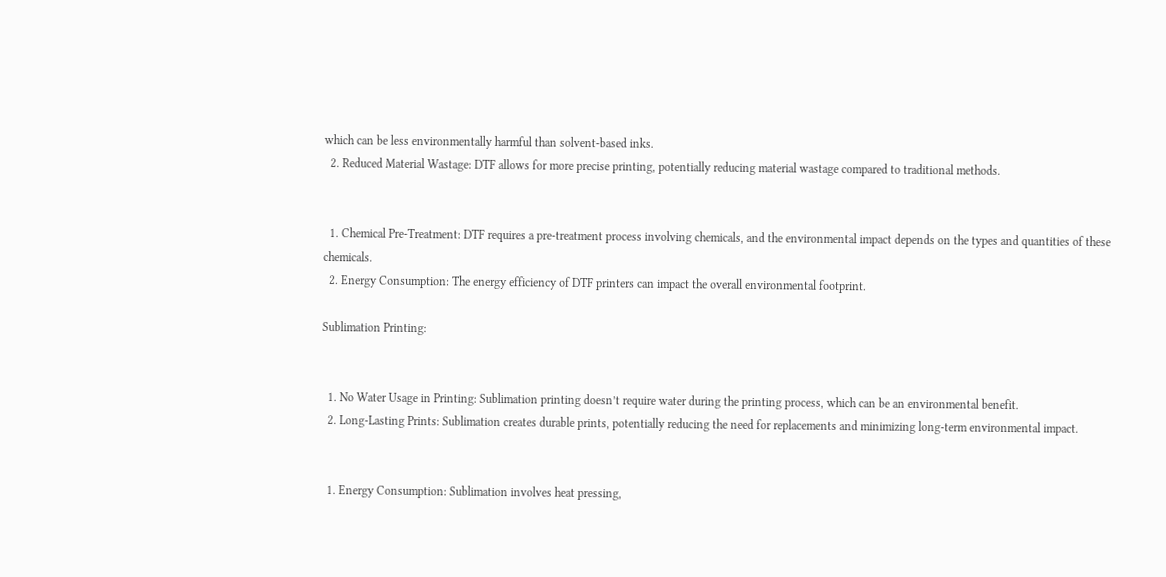which can be less environmentally harmful than solvent-based inks.
  2. Reduced Material Wastage: DTF allows for more precise printing, potentially reducing material wastage compared to traditional methods.


  1. Chemical Pre-Treatment: DTF requires a pre-treatment process involving chemicals, and the environmental impact depends on the types and quantities of these chemicals.
  2. Energy Consumption: The energy efficiency of DTF printers can impact the overall environmental footprint.

Sublimation Printing:


  1. No Water Usage in Printing: Sublimation printing doesn’t require water during the printing process, which can be an environmental benefit.
  2. Long-Lasting Prints: Sublimation creates durable prints, potentially reducing the need for replacements and minimizing long-term environmental impact.


  1. Energy Consumption: Sublimation involves heat pressing,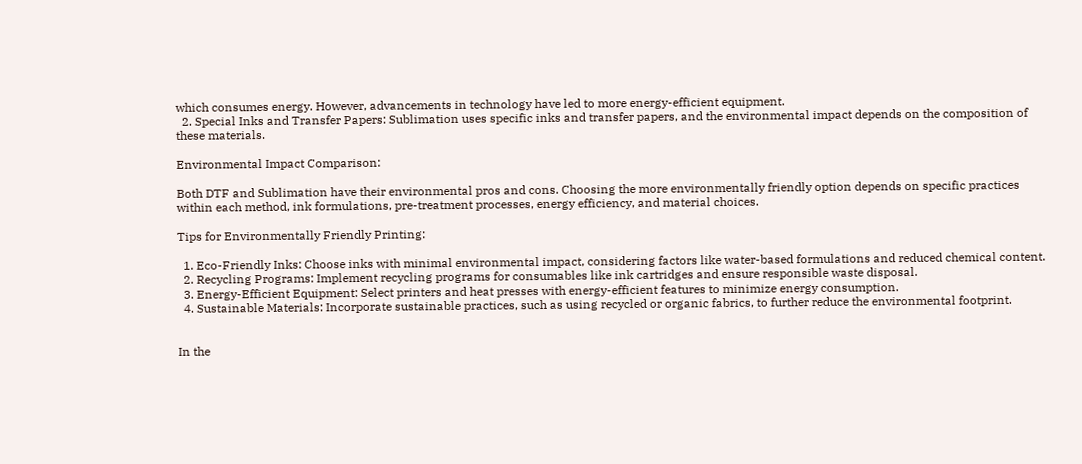which consumes energy. However, advancements in technology have led to more energy-efficient equipment.
  2. Special Inks and Transfer Papers: Sublimation uses specific inks and transfer papers, and the environmental impact depends on the composition of these materials.

Environmental Impact Comparison:

Both DTF and Sublimation have their environmental pros and cons. Choosing the more environmentally friendly option depends on specific practices within each method, ink formulations, pre-treatment processes, energy efficiency, and material choices.

Tips for Environmentally Friendly Printing:

  1. Eco-Friendly Inks: Choose inks with minimal environmental impact, considering factors like water-based formulations and reduced chemical content.
  2. Recycling Programs: Implement recycling programs for consumables like ink cartridges and ensure responsible waste disposal.
  3. Energy-Efficient Equipment: Select printers and heat presses with energy-efficient features to minimize energy consumption.
  4. Sustainable Materials: Incorporate sustainable practices, such as using recycled or organic fabrics, to further reduce the environmental footprint.


In the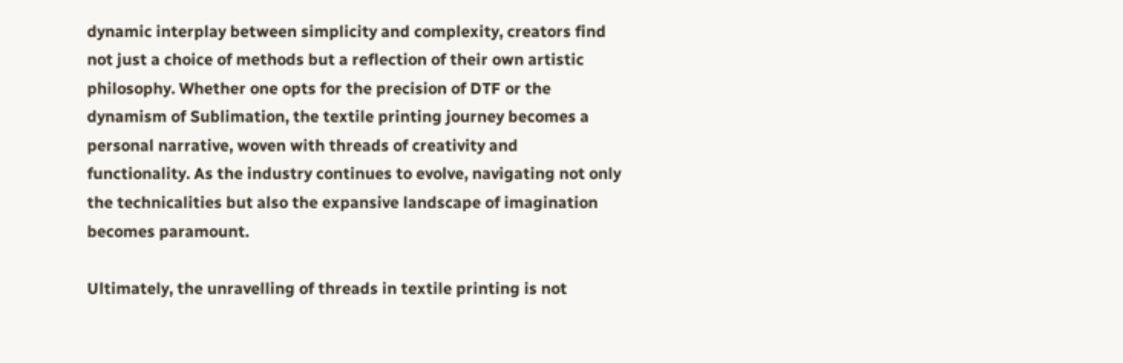dynamic interplay between simplicity and complexity, creators find not just a choice of methods but a reflection of their own artistic philosophy. Whether one opts for the precision of DTF or the dynamism of Sublimation, the textile printing journey becomes a personal narrative, woven with threads of creativity and functionality. As the industry continues to evolve, navigating not only the technicalities but also the expansive landscape of imagination becomes paramount.

Ultimately, the unravelling of threads in textile printing is not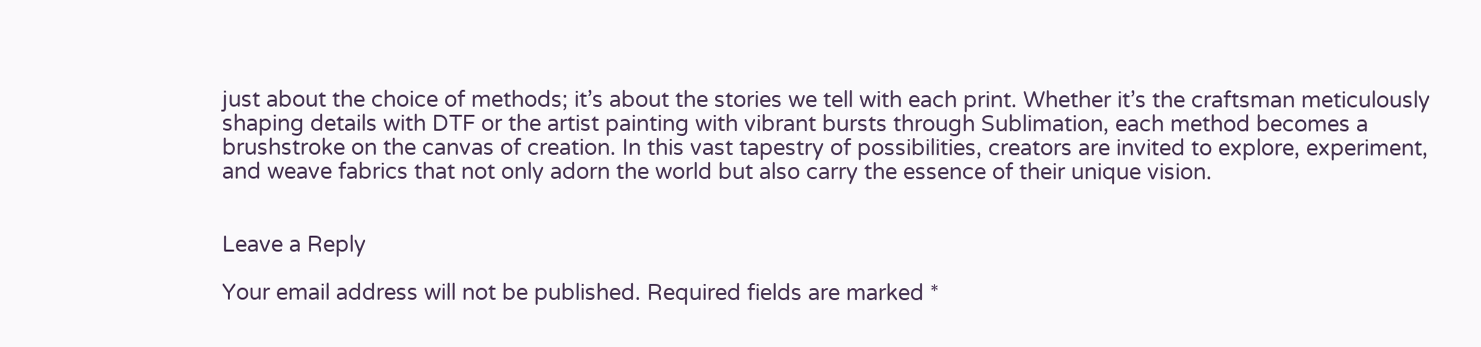just about the choice of methods; it’s about the stories we tell with each print. Whether it’s the craftsman meticulously shaping details with DTF or the artist painting with vibrant bursts through Sublimation, each method becomes a brushstroke on the canvas of creation. In this vast tapestry of possibilities, creators are invited to explore, experiment, and weave fabrics that not only adorn the world but also carry the essence of their unique vision.


Leave a Reply

Your email address will not be published. Required fields are marked *